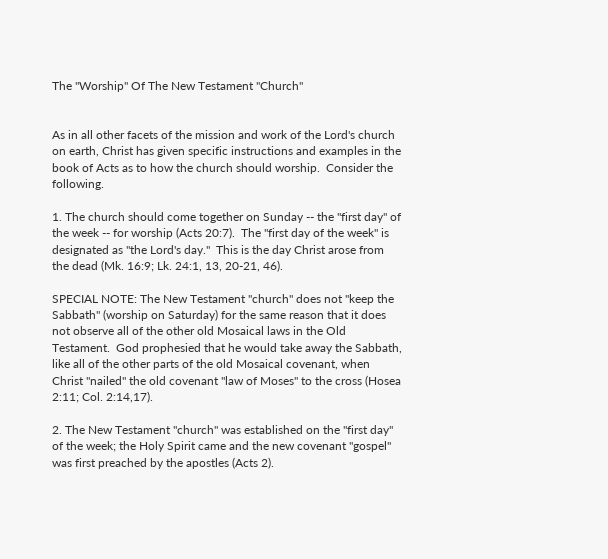The "Worship" Of The New Testament "Church"


As in all other facets of the mission and work of the Lord's church on earth, Christ has given specific instructions and examples in the book of Acts as to how the church should worship.  Consider the following.

1. The church should come together on Sunday -- the "first day" of the week -- for worship (Acts 20:7).  The "first day of the week" is designated as "the Lord's day."  This is the day Christ arose from the dead (Mk. 16:9; Lk. 24:1, 13, 20-21, 46).

SPECIAL NOTE: The New Testament "church" does not "keep the Sabbath" (worship on Saturday) for the same reason that it does not observe all of the other old Mosaical laws in the Old Testament.  God prophesied that he would take away the Sabbath, like all of the other parts of the old Mosaical covenant, when Christ "nailed" the old covenant "law of Moses" to the cross (Hosea 2:11; Col. 2:14,17).

2. The New Testament "church" was established on the "first day" of the week; the Holy Spirit came and the new covenant "gospel" was first preached by the apostles (Acts 2).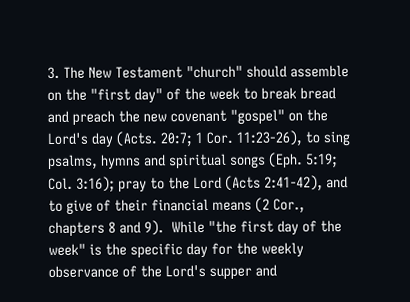3. The New Testament "church" should assemble on the "first day" of the week to break bread and preach the new covenant "gospel" on the Lord's day (Acts. 20:7; 1 Cor. 11:23-26), to sing psalms, hymns and spiritual songs (Eph. 5:19; Col. 3:16); pray to the Lord (Acts 2:41-42), and to give of their financial means (2 Cor., chapters 8 and 9).  While "the first day of the week" is the specific day for the weekly observance of the Lord's supper and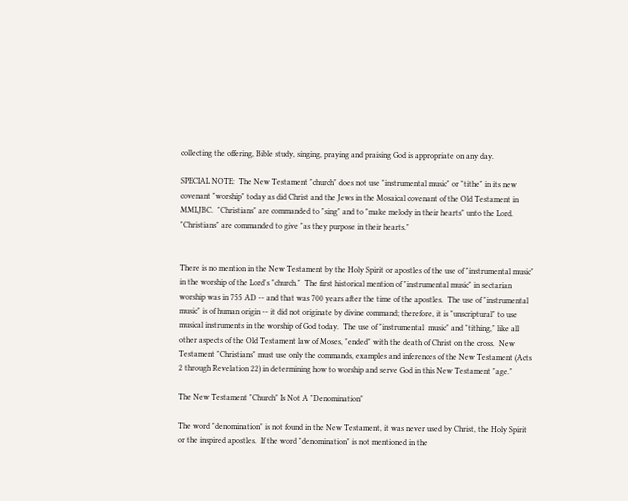collecting the offering, Bible study, singing, praying and praising God is appropriate on any day.

SPECIAL NOTE:  The New Testament "church" does not use "instrumental music" or "tithe" in its new covenant "worship" today as did Christ and the Jews in the Mosaical covenant of the Old Testament in MMLJBC.  "Christians" are commanded to "sing" and to "make melody in their hearts" unto the Lord.  "Christians" are commanded to give "as they purpose in their hearts."


There is no mention in the New Testament by the Holy Spirit or apostles of the use of "instrumental music" in the worship of the Lord's "church."  The first historical mention of "instrumental music" in sectarian worship was in 755 AD -- and that was 700 years after the time of the apostles.  The use of "instrumental music" is of human origin -- it did not originate by divine command; therefore, it is "unscriptural" to use musical instruments in the worship of God today.  The use of "instrumental  music" and "tithing," like all other aspects of the Old Testament law of Moses, "ended" with the death of Christ on the cross.  New Testament "Christians" must use only the commands, examples and inferences of the New Testament (Acts 2 through Revelation 22) in determining how to worship and serve God in this New Testament "age."

The New Testament "Church" Is Not A "Denomination"

The word "denomination" is not found in the New Testament, it was never used by Christ, the Holy Spirit or the inspired apostles.  If the word "denomination" is not mentioned in the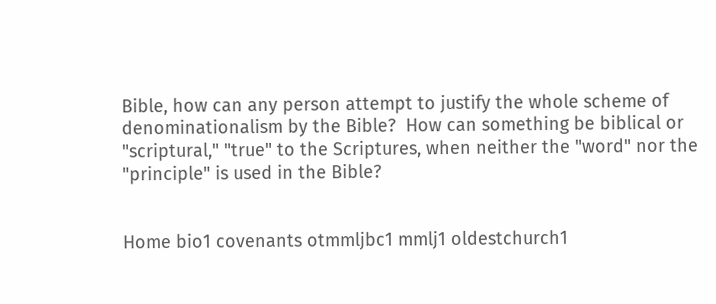Bible, how can any person attempt to justify the whole scheme of denominationalism by the Bible?  How can something be biblical or "scriptural," "true" to the Scriptures, when neither the "word" nor the "principle" is used in the Bible?


Home bio1 covenants otmmljbc1 mmlj1 oldestchurch1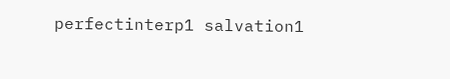perfectinterp1 salvation1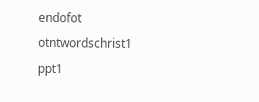endofot otntwordschrist1 ppt1